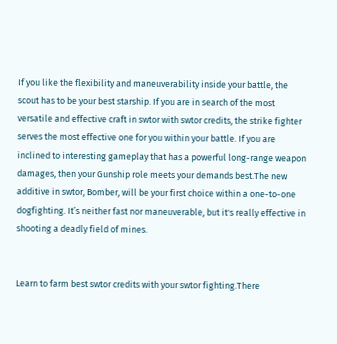If you like the flexibility and maneuverability inside your battle, the scout has to be your best starship. If you are in search of the most versatile and effective craft in swtor with swtor credits, the strike fighter serves the most effective one for you within your battle. If you are inclined to interesting gameplay that has a powerful long-range weapon damages, then your Gunship role meets your demands best.The new additive in swtor, Bomber, will be your first choice within a one-to-one dogfighting. It’s neither fast nor maneuverable, but it's really effective in shooting a deadly field of mines.


Learn to farm best swtor credits with your swtor fighting.There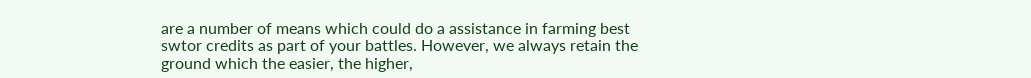are a number of means which could do a assistance in farming best swtor credits as part of your battles. However, we always retain the ground which the easier, the higher,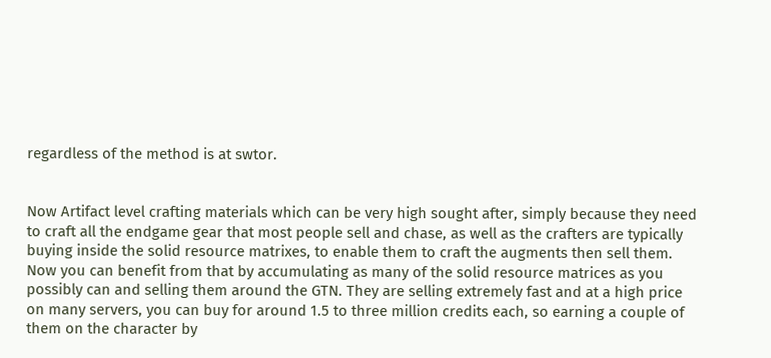regardless of the method is at swtor.


Now Artifact level crafting materials which can be very high sought after, simply because they need to craft all the endgame gear that most people sell and chase, as well as the crafters are typically buying inside the solid resource matrixes, to enable them to craft the augments then sell them. Now you can benefit from that by accumulating as many of the solid resource matrices as you possibly can and selling them around the GTN. They are selling extremely fast and at a high price on many servers, you can buy for around 1.5 to three million credits each, so earning a couple of them on the character by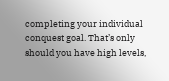completing your individual conquest goal. That’s only should you have high levels,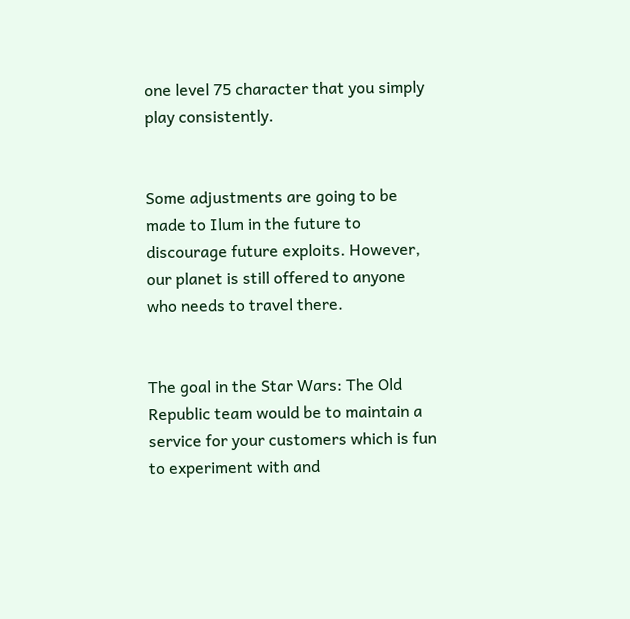one level 75 character that you simply play consistently.


Some adjustments are going to be made to Ilum in the future to discourage future exploits. However, our planet is still offered to anyone who needs to travel there.


The goal in the Star Wars: The Old Republic team would be to maintain a service for your customers which is fun to experiment with and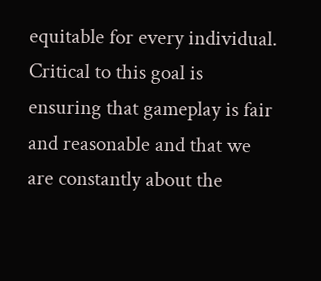equitable for every individual. Critical to this goal is ensuring that gameplay is fair and reasonable and that we are constantly about the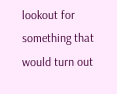lookout for something that would turn out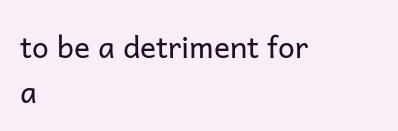to be a detriment for a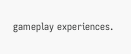gameplay experiences.